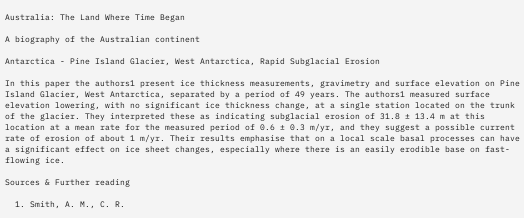Australia: The Land Where Time Began

A biography of the Australian continent

Antarctica - Pine Island Glacier, West Antarctica, Rapid Subglacial Erosion

In this paper the authors1 present ice thickness measurements, gravimetry and surface elevation on Pine Island Glacier, West Antarctica, separated by a period of 49 years. The authors1 measured surface elevation lowering, with no significant ice thickness change, at a single station located on the trunk of the glacier. They interpreted these as indicating subglacial erosion of 31.8 ± 13.4 m at this location at a mean rate for the measured period of 0.6 ± 0.3 m/yr, and they suggest a possible current rate of erosion of about 1 m/yr. Their results emphasise that on a local scale basal processes can have a significant effect on ice sheet changes, especially where there is an easily erodible base on fast-flowing ice.

Sources & Further reading

  1. Smith, A. M., C. R.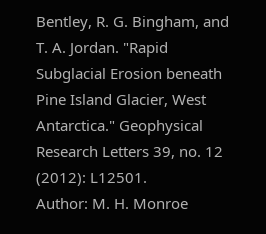Bentley, R. G. Bingham, and T. A. Jordan. "Rapid Subglacial Erosion beneath Pine Island Glacier, West Antarctica." Geophysical Research Letters 39, no. 12 (2012): L12501.
Author: M. H. Monroe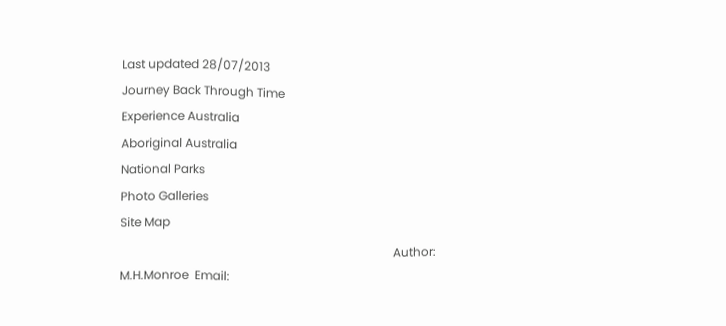Last updated 28/07/2013
Journey Back Through Time
Experience Australia
Aboriginal Australia
National Parks
Photo Galleries
Site Map
                                                                                           Author: M.H.Monroe  Email: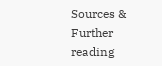Sources & Further reading